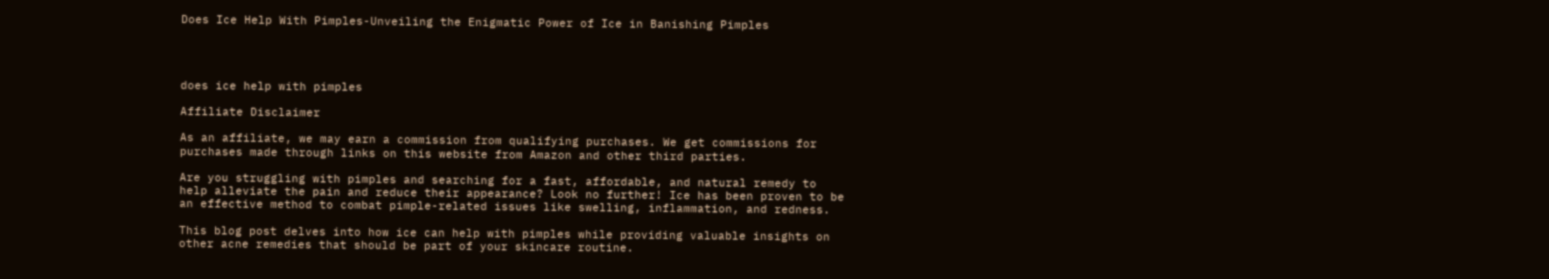Does Ice Help With Pimples-Unveiling the Enigmatic Power of Ice in Banishing Pimples




does ice help with pimples

Affiliate Disclaimer

As an affiliate, we may earn a commission from qualifying purchases. We get commissions for purchases made through links on this website from Amazon and other third parties.

Are you struggling with pimples and searching for a fast, affordable, and natural remedy to help alleviate the pain and reduce their appearance? Look no further! Ice has been proven to be an effective method to combat pimple-related issues like swelling, inflammation, and redness.

This blog post delves into how ice can help with pimples while providing valuable insights on other acne remedies that should be part of your skincare routine.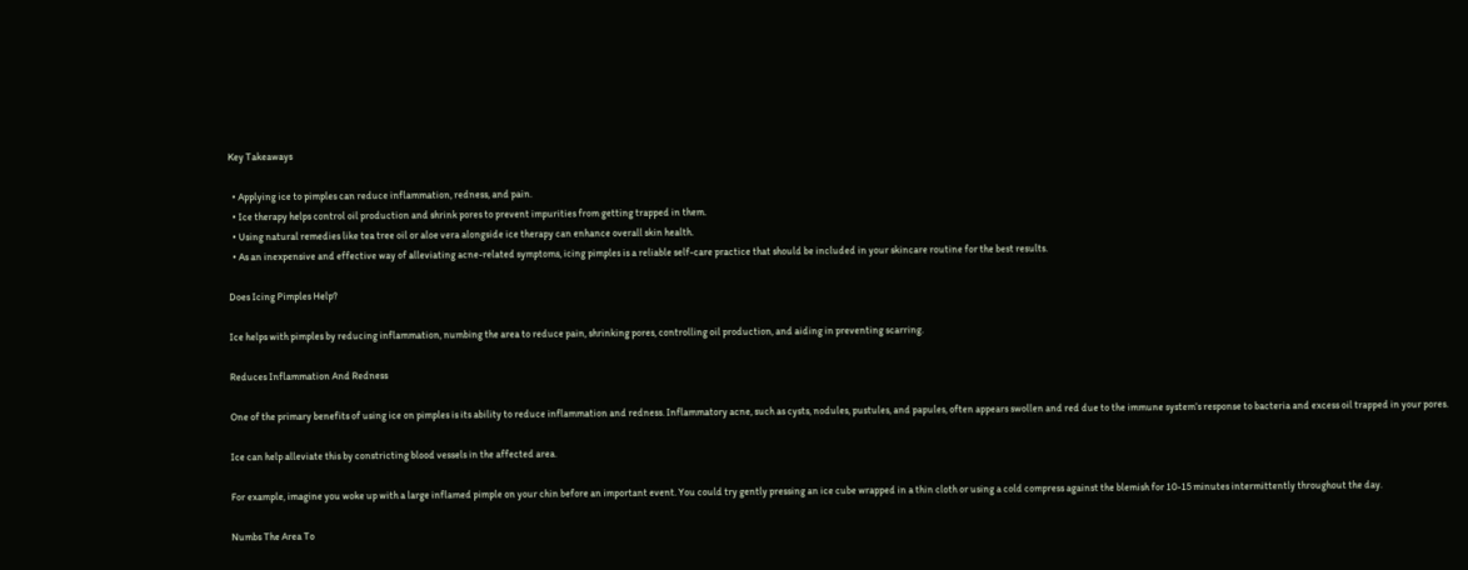Key Takeaways

  • Applying ice to pimples can reduce inflammation, redness, and pain.
  • Ice therapy helps control oil production and shrink pores to prevent impurities from getting trapped in them.
  • Using natural remedies like tea tree oil or aloe vera alongside ice therapy can enhance overall skin health.
  • As an inexpensive and effective way of alleviating acne-related symptoms, icing pimples is a reliable self-care practice that should be included in your skincare routine for the best results.

Does Icing Pimples Help?

Ice helps with pimples by reducing inflammation, numbing the area to reduce pain, shrinking pores, controlling oil production, and aiding in preventing scarring.

Reduces Inflammation And Redness

One of the primary benefits of using ice on pimples is its ability to reduce inflammation and redness. Inflammatory acne, such as cysts, nodules, pustules, and papules, often appears swollen and red due to the immune system’s response to bacteria and excess oil trapped in your pores.

Ice can help alleviate this by constricting blood vessels in the affected area.

For example, imagine you woke up with a large inflamed pimple on your chin before an important event. You could try gently pressing an ice cube wrapped in a thin cloth or using a cold compress against the blemish for 10-15 minutes intermittently throughout the day.

Numbs The Area To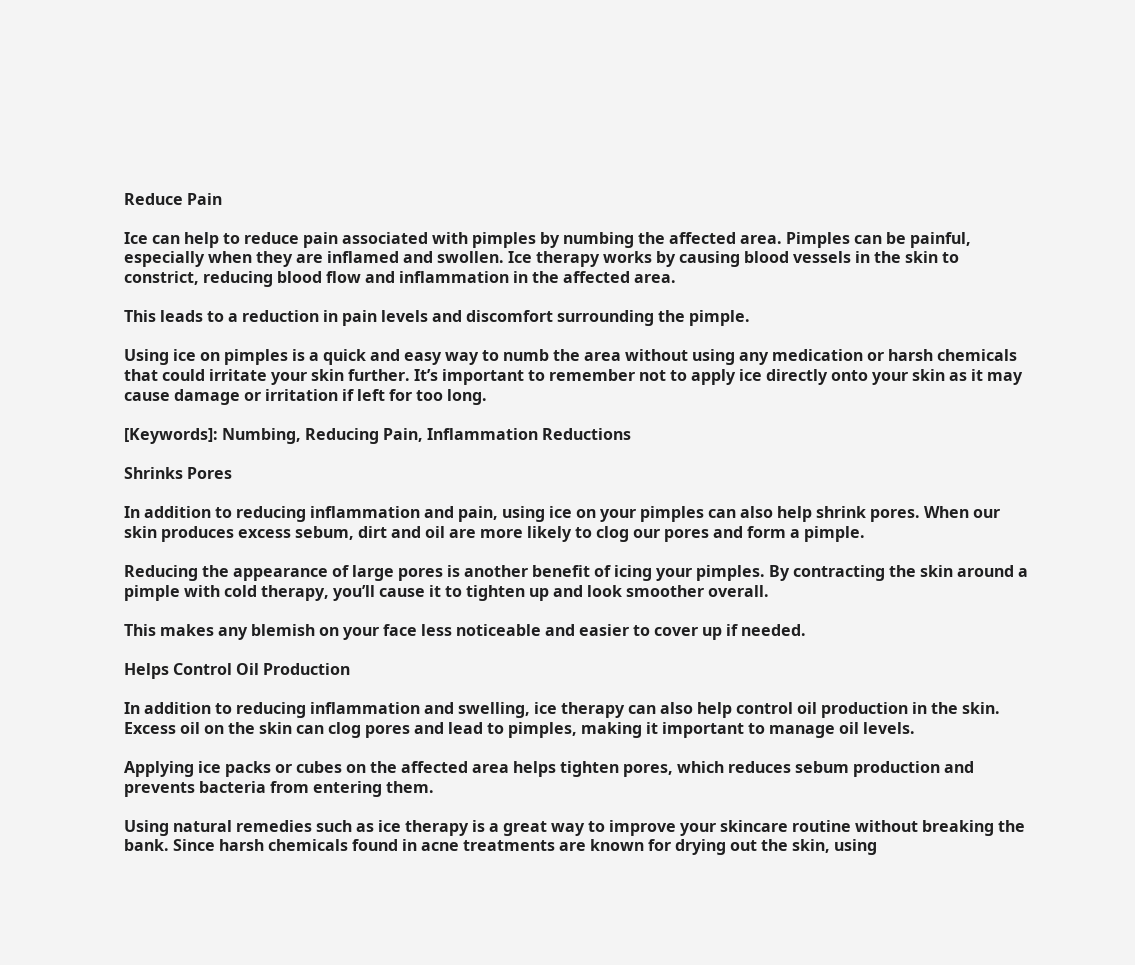Reduce Pain

Ice can help to reduce pain associated with pimples by numbing the affected area. Pimples can be painful, especially when they are inflamed and swollen. Ice therapy works by causing blood vessels in the skin to constrict, reducing blood flow and inflammation in the affected area.

This leads to a reduction in pain levels and discomfort surrounding the pimple.

Using ice on pimples is a quick and easy way to numb the area without using any medication or harsh chemicals that could irritate your skin further. It’s important to remember not to apply ice directly onto your skin as it may cause damage or irritation if left for too long.

[Keywords]: Numbing, Reducing Pain, Inflammation Reductions

Shrinks Pores

In addition to reducing inflammation and pain, using ice on your pimples can also help shrink pores. When our skin produces excess sebum, dirt and oil are more likely to clog our pores and form a pimple.

Reducing the appearance of large pores is another benefit of icing your pimples. By contracting the skin around a pimple with cold therapy, you’ll cause it to tighten up and look smoother overall.

This makes any blemish on your face less noticeable and easier to cover up if needed.

Helps Control Oil Production

In addition to reducing inflammation and swelling, ice therapy can also help control oil production in the skin. Excess oil on the skin can clog pores and lead to pimples, making it important to manage oil levels.

Applying ice packs or cubes on the affected area helps tighten pores, which reduces sebum production and prevents bacteria from entering them.

Using natural remedies such as ice therapy is a great way to improve your skincare routine without breaking the bank. Since harsh chemicals found in acne treatments are known for drying out the skin, using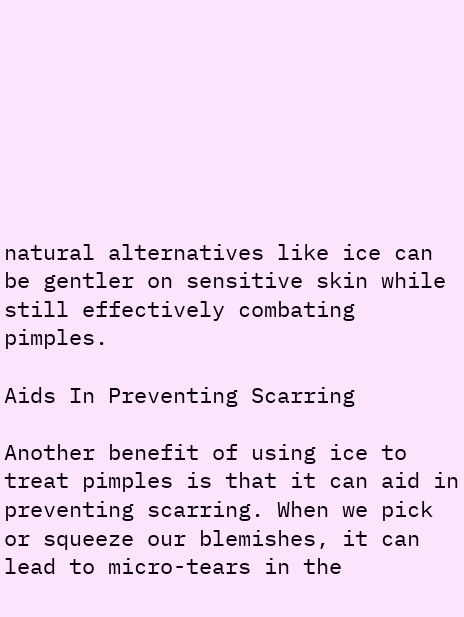natural alternatives like ice can be gentler on sensitive skin while still effectively combating pimples.

Aids In Preventing Scarring

Another benefit of using ice to treat pimples is that it can aid in preventing scarring. When we pick or squeeze our blemishes, it can lead to micro-tears in the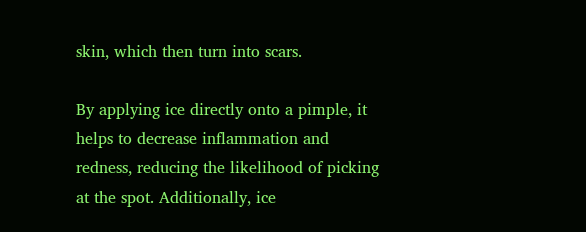skin, which then turn into scars.

By applying ice directly onto a pimple, it helps to decrease inflammation and redness, reducing the likelihood of picking at the spot. Additionally, ice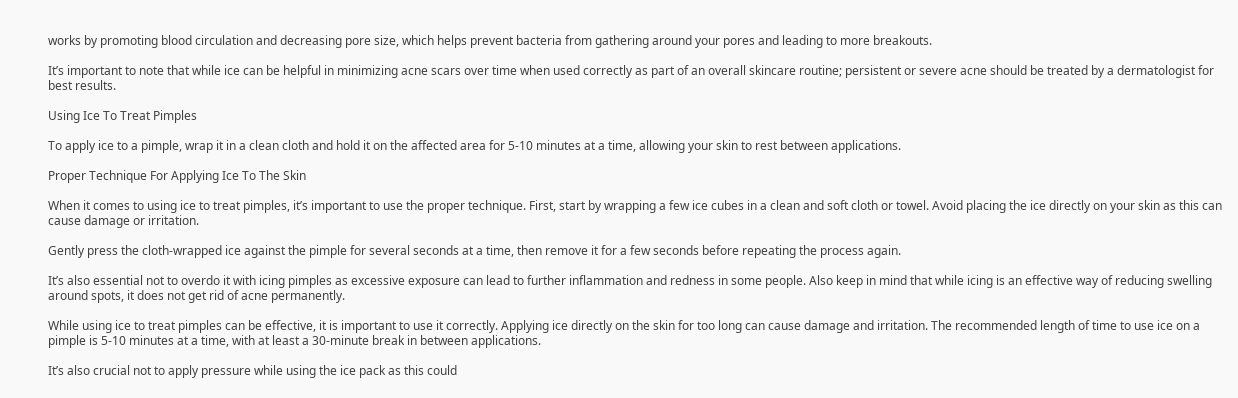works by promoting blood circulation and decreasing pore size, which helps prevent bacteria from gathering around your pores and leading to more breakouts.

It’s important to note that while ice can be helpful in minimizing acne scars over time when used correctly as part of an overall skincare routine; persistent or severe acne should be treated by a dermatologist for best results.

Using Ice To Treat Pimples

To apply ice to a pimple, wrap it in a clean cloth and hold it on the affected area for 5-10 minutes at a time, allowing your skin to rest between applications.

Proper Technique For Applying Ice To The Skin

When it comes to using ice to treat pimples, it’s important to use the proper technique. First, start by wrapping a few ice cubes in a clean and soft cloth or towel. Avoid placing the ice directly on your skin as this can cause damage or irritation.

Gently press the cloth-wrapped ice against the pimple for several seconds at a time, then remove it for a few seconds before repeating the process again.

It’s also essential not to overdo it with icing pimples as excessive exposure can lead to further inflammation and redness in some people. Also keep in mind that while icing is an effective way of reducing swelling around spots, it does not get rid of acne permanently.

While using ice to treat pimples can be effective, it is important to use it correctly. Applying ice directly on the skin for too long can cause damage and irritation. The recommended length of time to use ice on a pimple is 5-10 minutes at a time, with at least a 30-minute break in between applications.

It’s also crucial not to apply pressure while using the ice pack as this could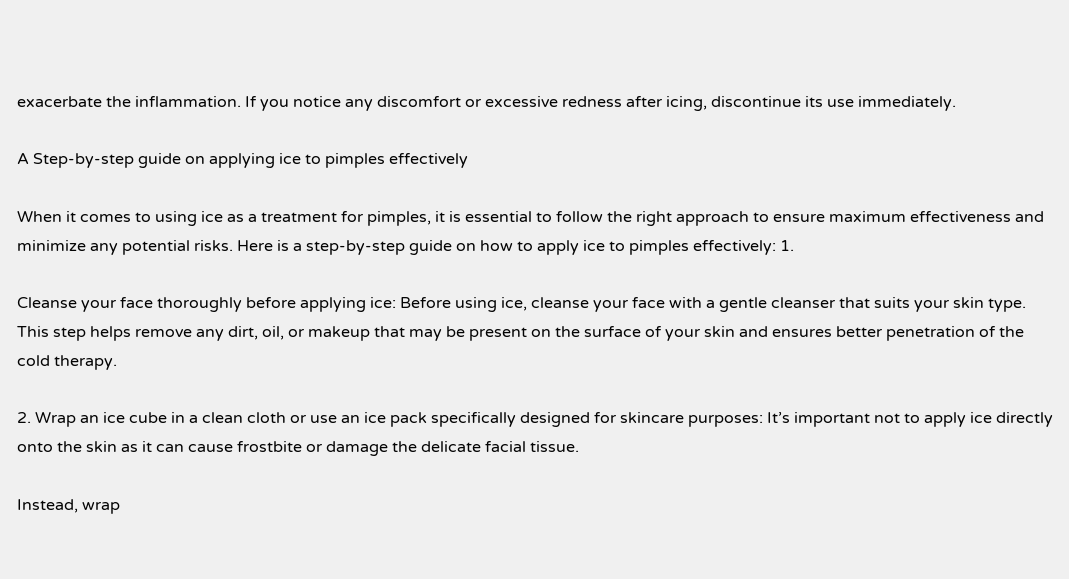exacerbate the inflammation. If you notice any discomfort or excessive redness after icing, discontinue its use immediately.

A Step-by-step guide on applying ice to pimples effectively

When it comes to using ice as a treatment for pimples, it is essential to follow the right approach to ensure maximum effectiveness and minimize any potential risks. Here is a step-by-step guide on how to apply ice to pimples effectively: 1.

Cleanse your face thoroughly before applying ice: Before using ice, cleanse your face with a gentle cleanser that suits your skin type. This step helps remove any dirt, oil, or makeup that may be present on the surface of your skin and ensures better penetration of the cold therapy.

2. Wrap an ice cube in a clean cloth or use an ice pack specifically designed for skincare purposes: It’s important not to apply ice directly onto the skin as it can cause frostbite or damage the delicate facial tissue.

Instead, wrap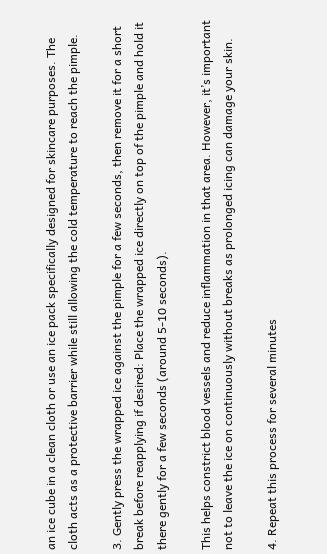an ice cube in a clean cloth or use an ice pack specifically designed for skincare purposes. The cloth acts as a protective barrier while still allowing the cold temperature to reach the pimple.

3. Gently press the wrapped ice against the pimple for a few seconds, then remove it for a short break before reapplying if desired: Place the wrapped ice directly on top of the pimple and hold it there gently for a few seconds (around 5-10 seconds).

This helps constrict blood vessels and reduce inflammation in that area. However, it’s important not to leave the ice on continuously without breaks as prolonged icing can damage your skin.

4. Repeat this process for several minutes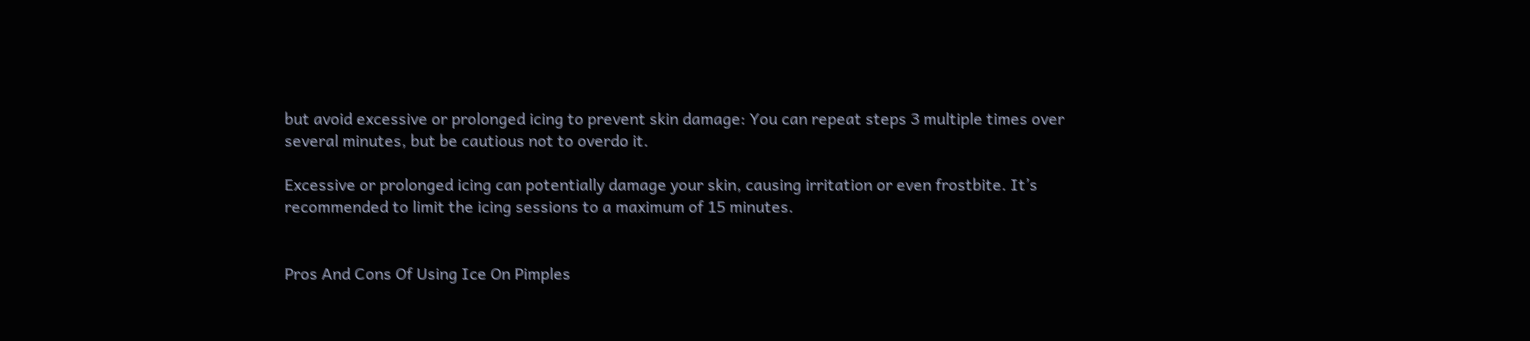but avoid excessive or prolonged icing to prevent skin damage: You can repeat steps 3 multiple times over several minutes, but be cautious not to overdo it.

Excessive or prolonged icing can potentially damage your skin, causing irritation or even frostbite. It’s recommended to limit the icing sessions to a maximum of 15 minutes.


Pros And Cons Of Using Ice On Pimples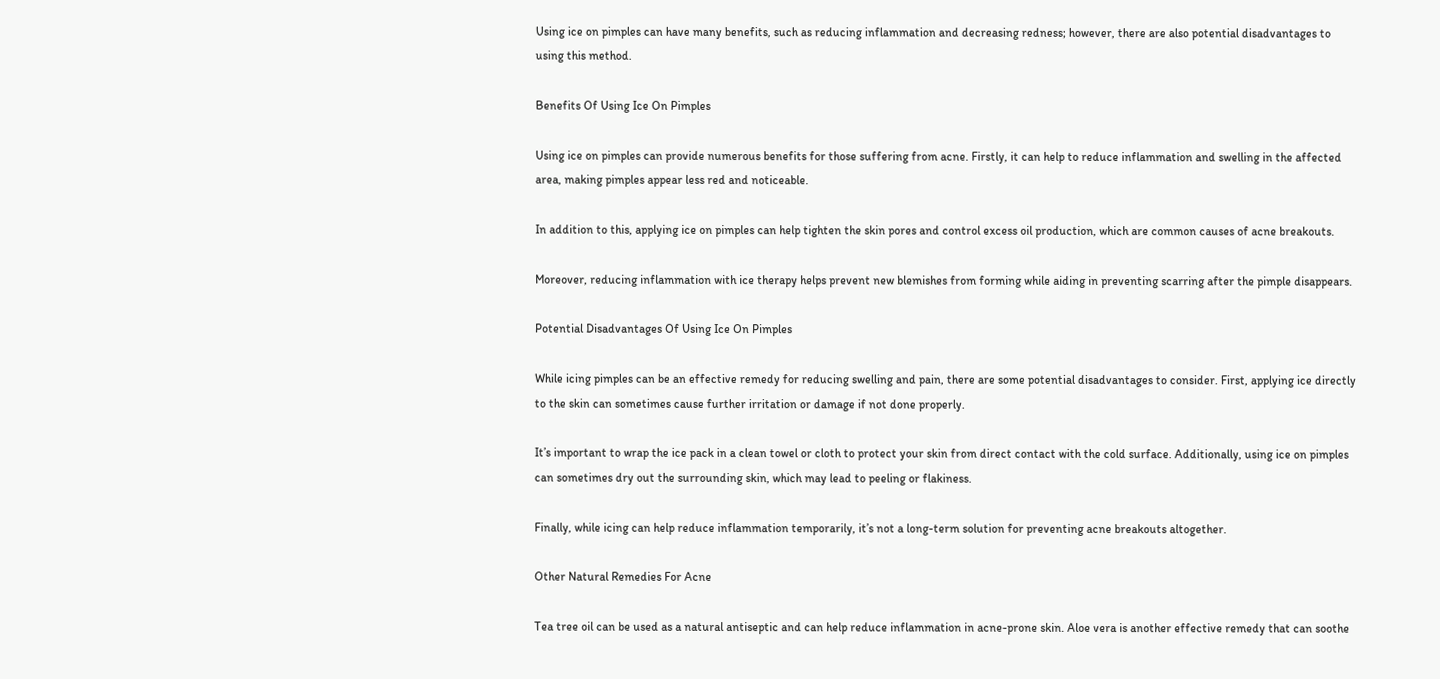Using ice on pimples can have many benefits, such as reducing inflammation and decreasing redness; however, there are also potential disadvantages to using this method.

Benefits Of Using Ice On Pimples

Using ice on pimples can provide numerous benefits for those suffering from acne. Firstly, it can help to reduce inflammation and swelling in the affected area, making pimples appear less red and noticeable.

In addition to this, applying ice on pimples can help tighten the skin pores and control excess oil production, which are common causes of acne breakouts.

Moreover, reducing inflammation with ice therapy helps prevent new blemishes from forming while aiding in preventing scarring after the pimple disappears.

Potential Disadvantages Of Using Ice On Pimples

While icing pimples can be an effective remedy for reducing swelling and pain, there are some potential disadvantages to consider. First, applying ice directly to the skin can sometimes cause further irritation or damage if not done properly.

It’s important to wrap the ice pack in a clean towel or cloth to protect your skin from direct contact with the cold surface. Additionally, using ice on pimples can sometimes dry out the surrounding skin, which may lead to peeling or flakiness.

Finally, while icing can help reduce inflammation temporarily, it’s not a long-term solution for preventing acne breakouts altogether.

Other Natural Remedies For Acne

Tea tree oil can be used as a natural antiseptic and can help reduce inflammation in acne-prone skin. Aloe vera is another effective remedy that can soothe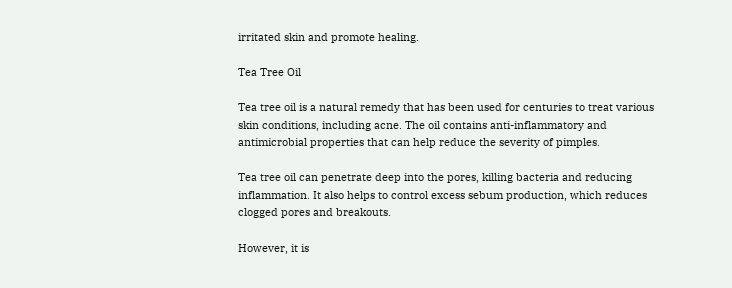irritated skin and promote healing.

Tea Tree Oil

Tea tree oil is a natural remedy that has been used for centuries to treat various skin conditions, including acne. The oil contains anti-inflammatory and antimicrobial properties that can help reduce the severity of pimples.

Tea tree oil can penetrate deep into the pores, killing bacteria and reducing inflammation. It also helps to control excess sebum production, which reduces clogged pores and breakouts.

However, it is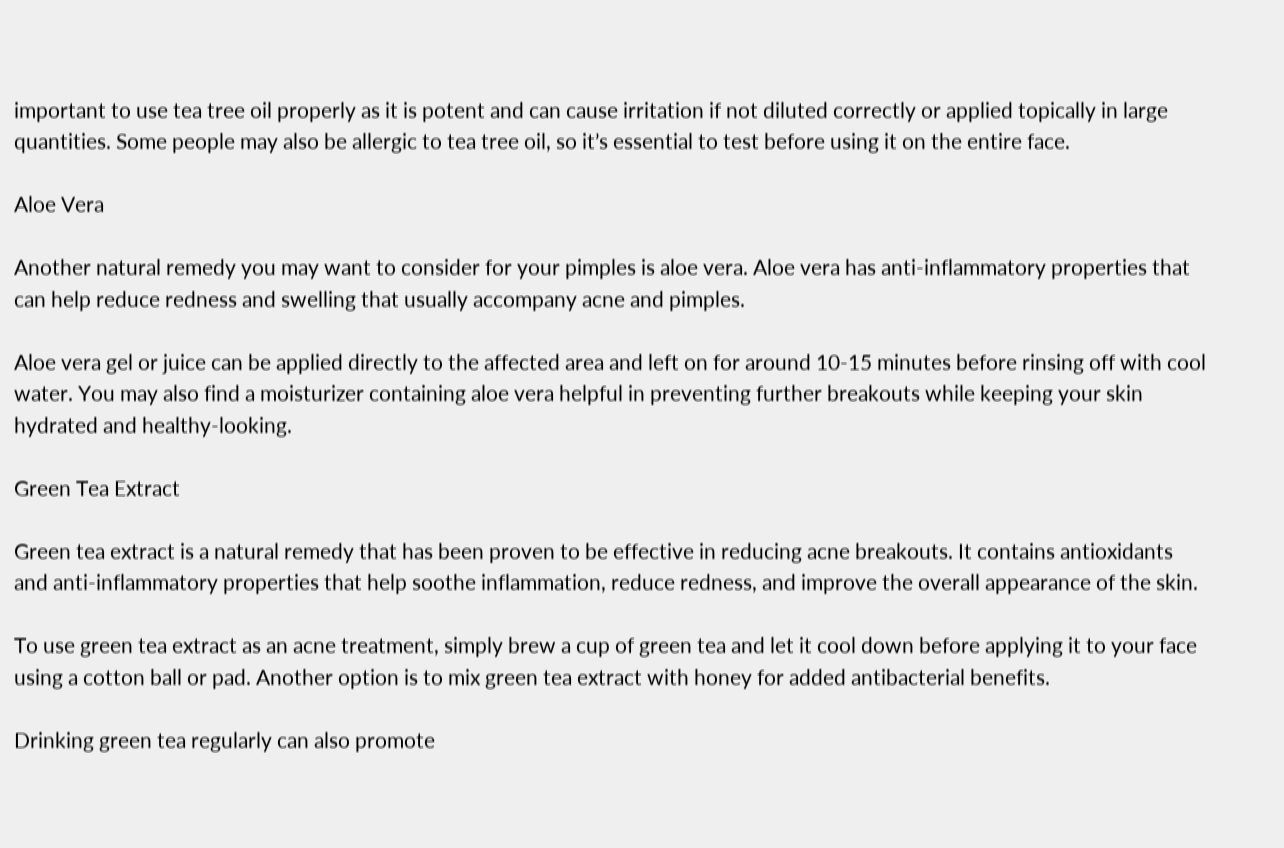important to use tea tree oil properly as it is potent and can cause irritation if not diluted correctly or applied topically in large quantities. Some people may also be allergic to tea tree oil, so it’s essential to test before using it on the entire face.

Aloe Vera

Another natural remedy you may want to consider for your pimples is aloe vera. Aloe vera has anti-inflammatory properties that can help reduce redness and swelling that usually accompany acne and pimples.

Aloe vera gel or juice can be applied directly to the affected area and left on for around 10-15 minutes before rinsing off with cool water. You may also find a moisturizer containing aloe vera helpful in preventing further breakouts while keeping your skin hydrated and healthy-looking.

Green Tea Extract

Green tea extract is a natural remedy that has been proven to be effective in reducing acne breakouts. It contains antioxidants and anti-inflammatory properties that help soothe inflammation, reduce redness, and improve the overall appearance of the skin.

To use green tea extract as an acne treatment, simply brew a cup of green tea and let it cool down before applying it to your face using a cotton ball or pad. Another option is to mix green tea extract with honey for added antibacterial benefits.

Drinking green tea regularly can also promote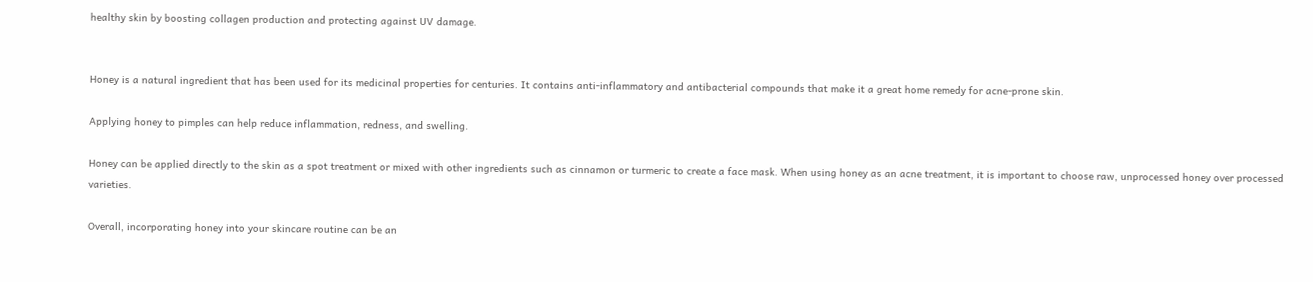healthy skin by boosting collagen production and protecting against UV damage.


Honey is a natural ingredient that has been used for its medicinal properties for centuries. It contains anti-inflammatory and antibacterial compounds that make it a great home remedy for acne-prone skin.

Applying honey to pimples can help reduce inflammation, redness, and swelling.

Honey can be applied directly to the skin as a spot treatment or mixed with other ingredients such as cinnamon or turmeric to create a face mask. When using honey as an acne treatment, it is important to choose raw, unprocessed honey over processed varieties.

Overall, incorporating honey into your skincare routine can be an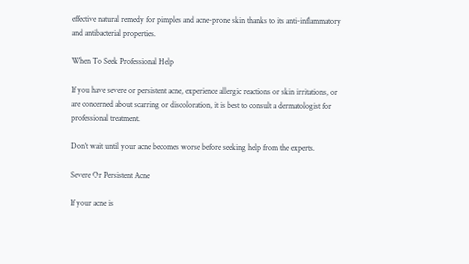effective natural remedy for pimples and acne-prone skin thanks to its anti-inflammatory and antibacterial properties.

When To Seek Professional Help

If you have severe or persistent acne, experience allergic reactions or skin irritations, or are concerned about scarring or discoloration, it is best to consult a dermatologist for professional treatment.

Don’t wait until your acne becomes worse before seeking help from the experts.

Severe Or Persistent Acne

If your acne is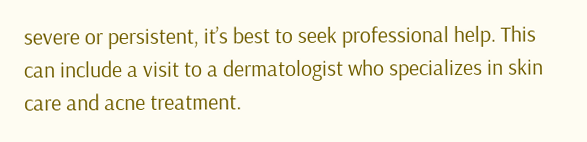severe or persistent, it’s best to seek professional help. This can include a visit to a dermatologist who specializes in skin care and acne treatment.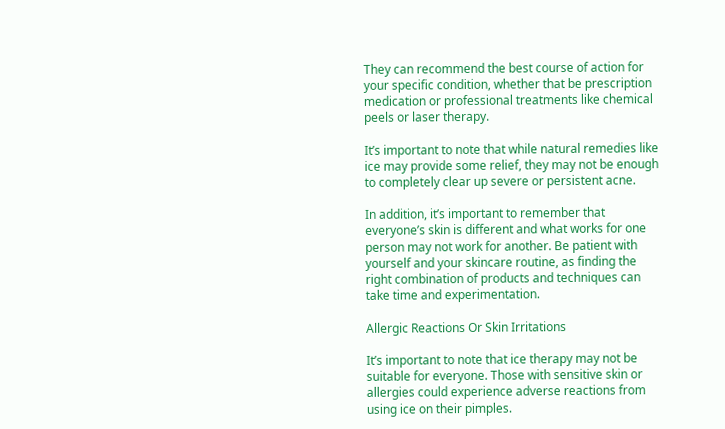They can recommend the best course of action for your specific condition, whether that be prescription medication or professional treatments like chemical peels or laser therapy.

It’s important to note that while natural remedies like ice may provide some relief, they may not be enough to completely clear up severe or persistent acne.

In addition, it’s important to remember that everyone’s skin is different and what works for one person may not work for another. Be patient with yourself and your skincare routine, as finding the right combination of products and techniques can take time and experimentation.

Allergic Reactions Or Skin Irritations

It’s important to note that ice therapy may not be suitable for everyone. Those with sensitive skin or allergies could experience adverse reactions from using ice on their pimples.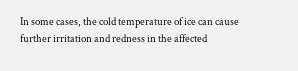In some cases, the cold temperature of ice can cause further irritation and redness in the affected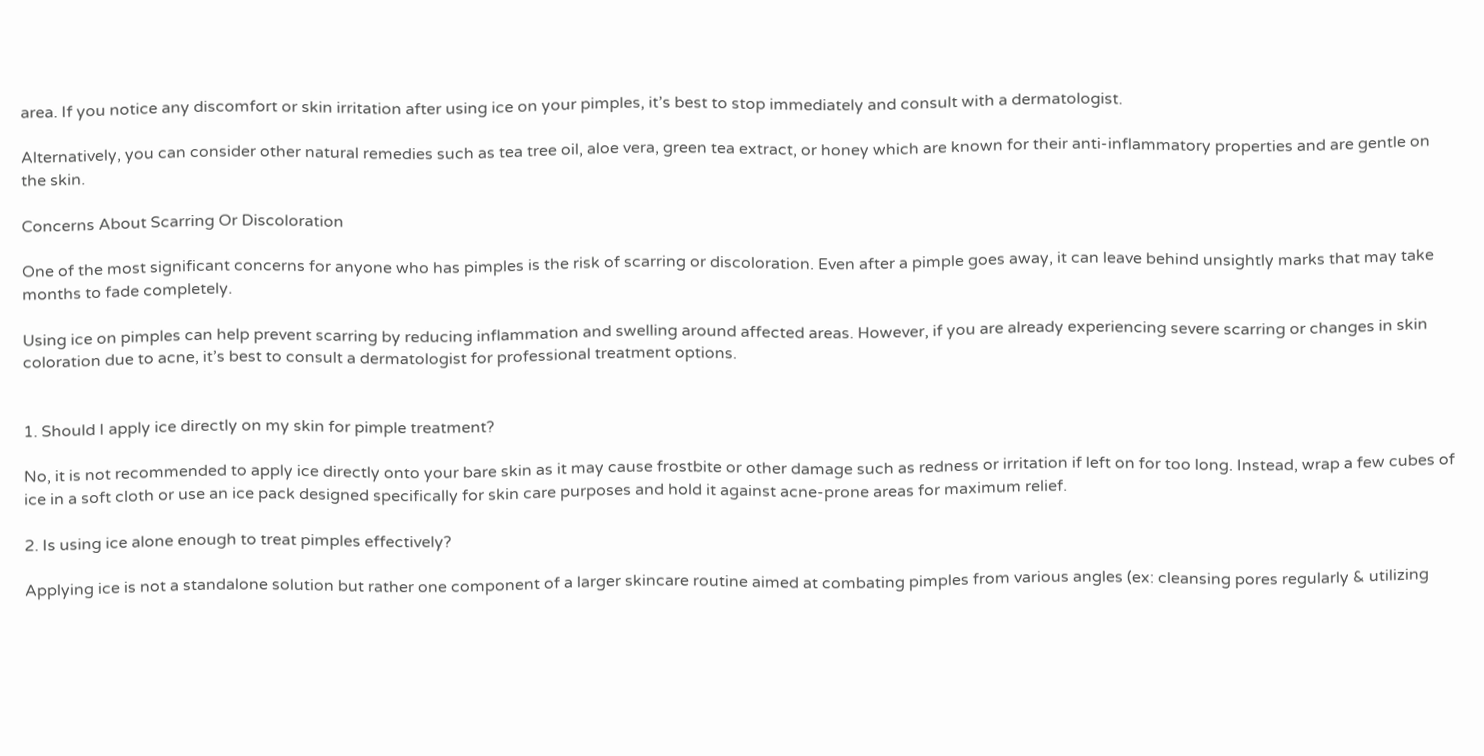area. If you notice any discomfort or skin irritation after using ice on your pimples, it’s best to stop immediately and consult with a dermatologist.

Alternatively, you can consider other natural remedies such as tea tree oil, aloe vera, green tea extract, or honey which are known for their anti-inflammatory properties and are gentle on the skin.

Concerns About Scarring Or Discoloration

One of the most significant concerns for anyone who has pimples is the risk of scarring or discoloration. Even after a pimple goes away, it can leave behind unsightly marks that may take months to fade completely.

Using ice on pimples can help prevent scarring by reducing inflammation and swelling around affected areas. However, if you are already experiencing severe scarring or changes in skin coloration due to acne, it’s best to consult a dermatologist for professional treatment options.


1. Should I apply ice directly on my skin for pimple treatment?

No, it is not recommended to apply ice directly onto your bare skin as it may cause frostbite or other damage such as redness or irritation if left on for too long. Instead, wrap a few cubes of ice in a soft cloth or use an ice pack designed specifically for skin care purposes and hold it against acne-prone areas for maximum relief.

2. Is using ice alone enough to treat pimples effectively?

Applying ice is not a standalone solution but rather one component of a larger skincare routine aimed at combating pimples from various angles (ex: cleansing pores regularly & utilizing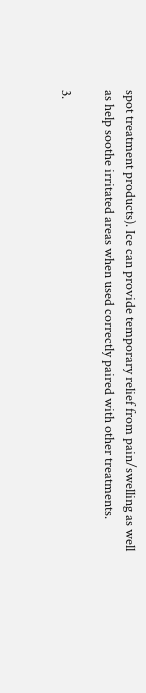spot treatment products). Ice can provide temporary relief from pain/swelling as well as help soothe irritated areas when used correctly paired with other treatments.

3.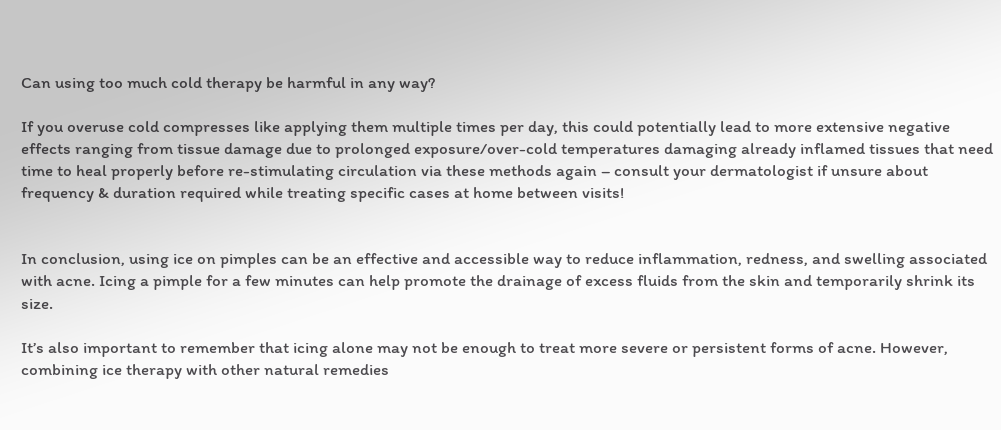Can using too much cold therapy be harmful in any way?

If you overuse cold compresses like applying them multiple times per day, this could potentially lead to more extensive negative effects ranging from tissue damage due to prolonged exposure/over-cold temperatures damaging already inflamed tissues that need time to heal properly before re-stimulating circulation via these methods again – consult your dermatologist if unsure about frequency & duration required while treating specific cases at home between visits!


In conclusion, using ice on pimples can be an effective and accessible way to reduce inflammation, redness, and swelling associated with acne. Icing a pimple for a few minutes can help promote the drainage of excess fluids from the skin and temporarily shrink its size.

It’s also important to remember that icing alone may not be enough to treat more severe or persistent forms of acne. However, combining ice therapy with other natural remedies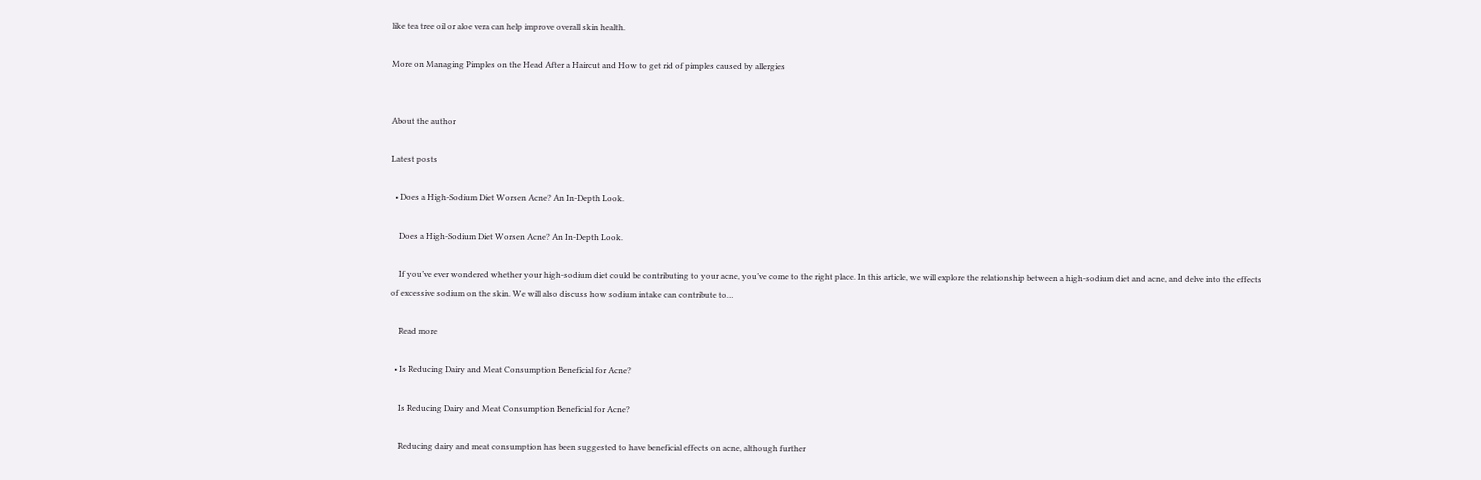like tea tree oil or aloe vera can help improve overall skin health.

More on Managing Pimples on the Head After a Haircut and How to get rid of pimples caused by allergies


About the author

Latest posts

  • Does a High-Sodium Diet Worsen Acne? An In-Depth Look.

    Does a High-Sodium Diet Worsen Acne? An In-Depth Look.

    If you’ve ever wondered whether your high-sodium diet could be contributing to your acne, you’ve come to the right place. In this article, we will explore the relationship between a high-sodium diet and acne, and delve into the effects of excessive sodium on the skin. We will also discuss how sodium intake can contribute to…

    Read more

  • Is Reducing Dairy and Meat Consumption Beneficial for Acne?

    Is Reducing Dairy and Meat Consumption Beneficial for Acne?

    Reducing dairy and meat consumption has been suggested to have beneficial effects on acne, although further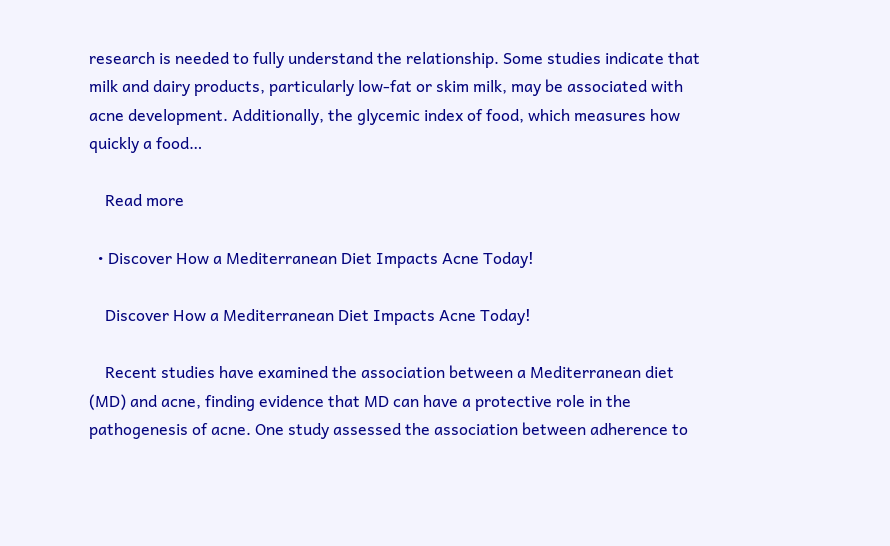research is needed to fully understand the relationship. Some studies indicate that milk and dairy products, particularly low-fat or skim milk, may be associated with acne development. Additionally, the glycemic index of food, which measures how quickly a food…

    Read more

  • Discover How a Mediterranean Diet Impacts Acne Today!

    Discover How a Mediterranean Diet Impacts Acne Today!

    Recent studies have examined the association between a Mediterranean diet (MD) and acne, finding evidence that MD can have a protective role in the pathogenesis of acne. One study assessed the association between adherence to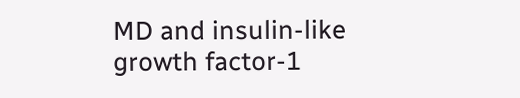MD and insulin-like growth factor-1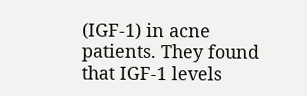(IGF-1) in acne patients. They found that IGF-1 levels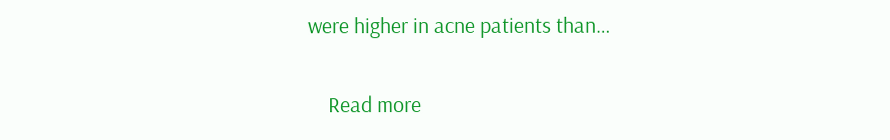were higher in acne patients than…

    Read more